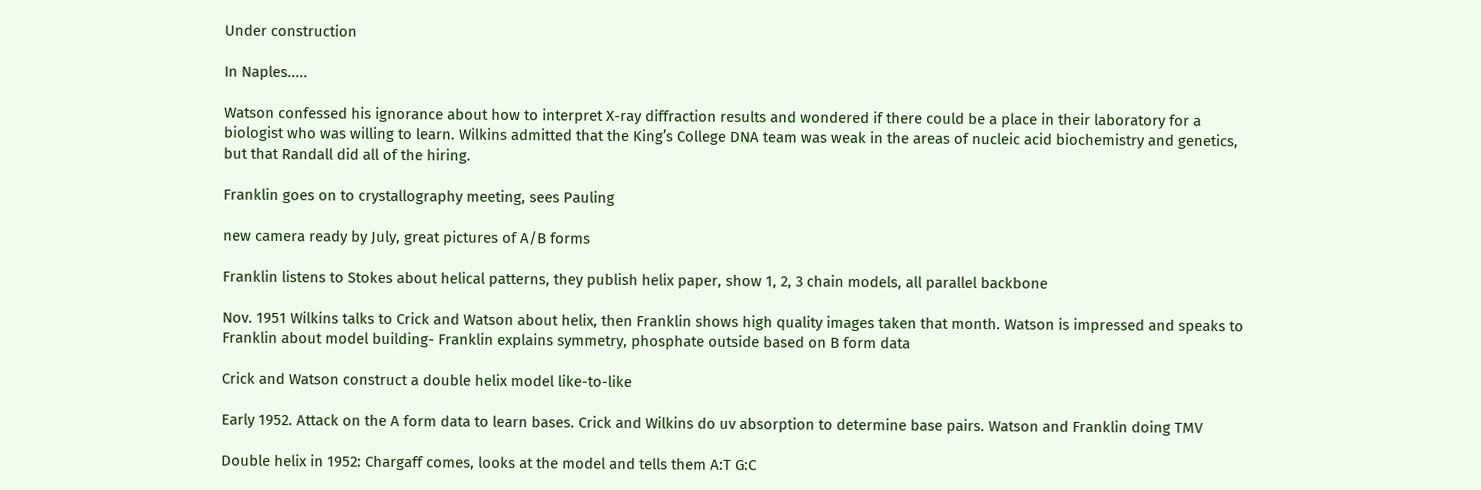Under construction

In Naples.....

Watson confessed his ignorance about how to interpret X-ray diffraction results and wondered if there could be a place in their laboratory for a biologist who was willing to learn. Wilkins admitted that the King’s College DNA team was weak in the areas of nucleic acid biochemistry and genetics, but that Randall did all of the hiring.

Franklin goes on to crystallography meeting, sees Pauling

new camera ready by July, great pictures of A/B forms

Franklin listens to Stokes about helical patterns, they publish helix paper, show 1, 2, 3 chain models, all parallel backbone

Nov. 1951 Wilkins talks to Crick and Watson about helix, then Franklin shows high quality images taken that month. Watson is impressed and speaks to Franklin about model building- Franklin explains symmetry, phosphate outside based on B form data

Crick and Watson construct a double helix model like-to-like

Early 1952. Attack on the A form data to learn bases. Crick and Wilkins do uv absorption to determine base pairs. Watson and Franklin doing TMV

Double helix in 1952: Chargaff comes, looks at the model and tells them A:T G:C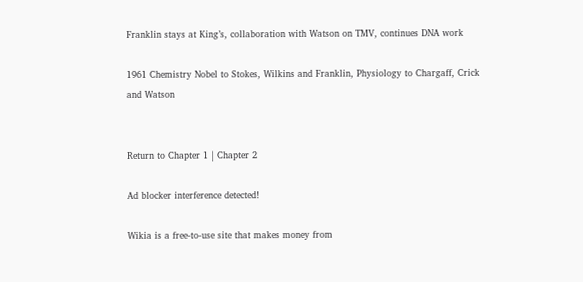Franklin stays at King’s, collaboration with Watson on TMV, continues DNA work

1961 Chemistry Nobel to Stokes, Wilkins and Franklin, Physiology to Chargaff, Crick and Watson


Return to Chapter 1 | Chapter 2

Ad blocker interference detected!

Wikia is a free-to-use site that makes money from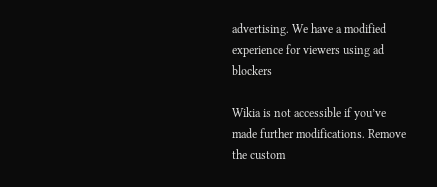advertising. We have a modified experience for viewers using ad blockers

Wikia is not accessible if you’ve made further modifications. Remove the custom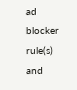ad blocker rule(s) and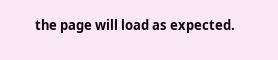the page will load as expected.